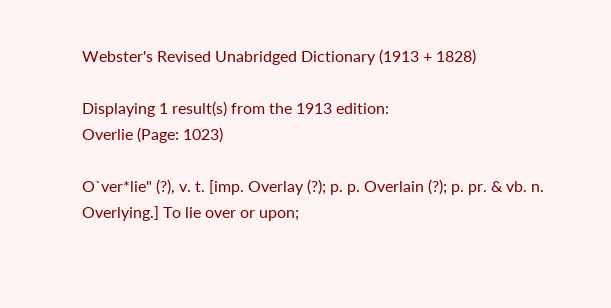Webster's Revised Unabridged Dictionary (1913 + 1828)

Displaying 1 result(s) from the 1913 edition:
Overlie (Page: 1023)

O`ver*lie" (?), v. t. [imp. Overlay (?); p. p. Overlain (?); p. pr. & vb. n. Overlying.] To lie over or upon;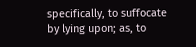specifically, to suffocate by lying upon; as, to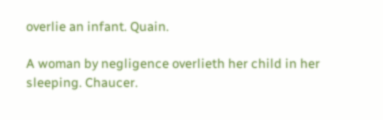overlie an infant. Quain.

A woman by negligence overlieth her child in her sleeping. Chaucer.